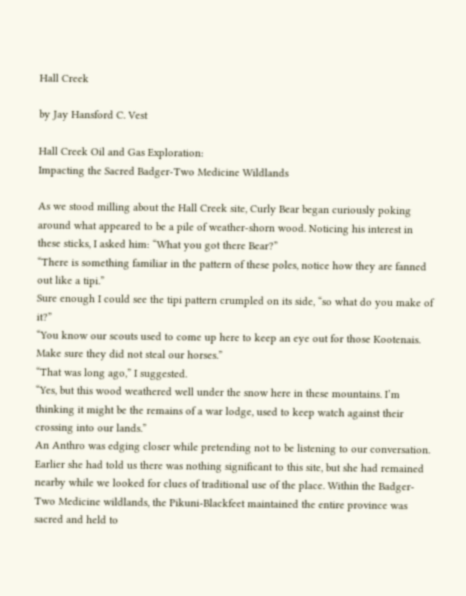Hall Creek

by Jay Hansford C. Vest

Hall Creek Oil and Gas Exploration:
Impacting the Sacred Badger-Two Medicine Wildlands

As we stood milling about the Hall Creek site, Curly Bear began curiously poking around what appeared to be a pile of weather-shorn wood. Noticing his interest in these sticks, I asked him: “What you got there Bear?”
“There is something familiar in the pattern of these poles, notice how they are fanned out like a tipi.”
Sure enough I could see the tipi pattern crumpled on its side, “so what do you make of it?”
“You know our scouts used to come up here to keep an eye out for those Kootenais. Make sure they did not steal our horses.”
“That was long ago,” I suggested.
“Yes, but this wood weathered well under the snow here in these mountains. I’m thinking it might be the remains of a war lodge, used to keep watch against their crossing into our lands.”
An Anthro was edging closer while pretending not to be listening to our conversation. Earlier she had told us there was nothing significant to this site, but she had remained nearby while we looked for clues of traditional use of the place. Within the Badger-Two Medicine wildlands, the Pikuni-Blackfeet maintained the entire province was sacred and held to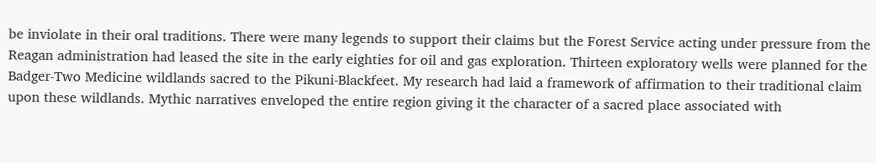be inviolate in their oral traditions. There were many legends to support their claims but the Forest Service acting under pressure from the Reagan administration had leased the site in the early eighties for oil and gas exploration. Thirteen exploratory wells were planned for the Badger-Two Medicine wildlands sacred to the Pikuni-Blackfeet. My research had laid a framework of affirmation to their traditional claim upon these wildlands. Mythic narratives enveloped the entire region giving it the character of a sacred place associated with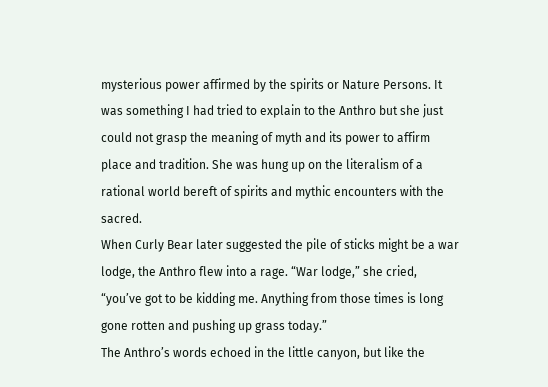mysterious power affirmed by the spirits or Nature Persons. It was something I had tried to explain to the Anthro but she just could not grasp the meaning of myth and its power to affirm place and tradition. She was hung up on the literalism of a rational world bereft of spirits and mythic encounters with the sacred.
When Curly Bear later suggested the pile of sticks might be a war lodge, the Anthro flew into a rage. “War lodge,” she cried, “you’ve got to be kidding me. Anything from those times is long gone rotten and pushing up grass today.”
The Anthro’s words echoed in the little canyon, but like the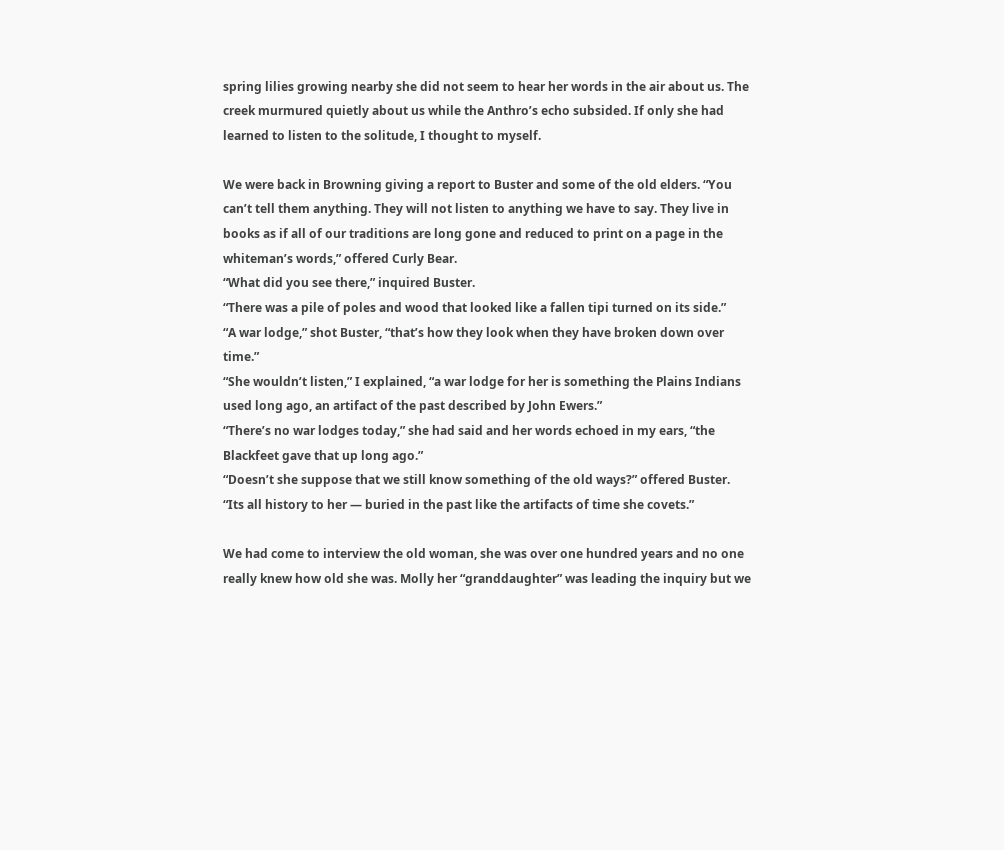spring lilies growing nearby she did not seem to hear her words in the air about us. The creek murmured quietly about us while the Anthro’s echo subsided. If only she had learned to listen to the solitude, I thought to myself.

We were back in Browning giving a report to Buster and some of the old elders. “You can’t tell them anything. They will not listen to anything we have to say. They live in books as if all of our traditions are long gone and reduced to print on a page in the whiteman’s words,” offered Curly Bear.
“What did you see there,” inquired Buster.
“There was a pile of poles and wood that looked like a fallen tipi turned on its side.”
“A war lodge,” shot Buster, “that’s how they look when they have broken down over time.”
“She wouldn’t listen,” I explained, “a war lodge for her is something the Plains Indians used long ago, an artifact of the past described by John Ewers.”
“There’s no war lodges today,” she had said and her words echoed in my ears, “the Blackfeet gave that up long ago.”
“Doesn’t she suppose that we still know something of the old ways?” offered Buster.
“Its all history to her — buried in the past like the artifacts of time she covets.”

We had come to interview the old woman, she was over one hundred years and no one really knew how old she was. Molly her “granddaughter” was leading the inquiry but we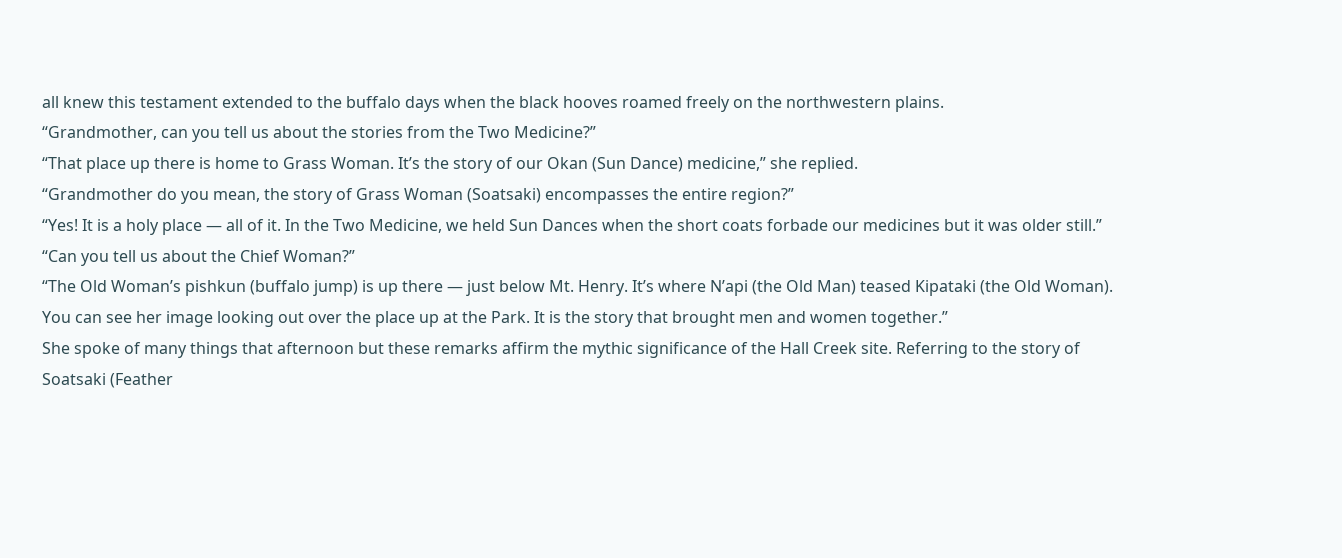all knew this testament extended to the buffalo days when the black hooves roamed freely on the northwestern plains.
“Grandmother, can you tell us about the stories from the Two Medicine?”
“That place up there is home to Grass Woman. It’s the story of our Okan (Sun Dance) medicine,” she replied.
“Grandmother do you mean, the story of Grass Woman (Soatsaki) encompasses the entire region?”
“Yes! It is a holy place — all of it. In the Two Medicine, we held Sun Dances when the short coats forbade our medicines but it was older still.”
“Can you tell us about the Chief Woman?”
“The Old Woman’s pishkun (buffalo jump) is up there — just below Mt. Henry. It’s where N’api (the Old Man) teased Kipataki (the Old Woman). You can see her image looking out over the place up at the Park. It is the story that brought men and women together.”
She spoke of many things that afternoon but these remarks affirm the mythic significance of the Hall Creek site. Referring to the story of Soatsaki (Feather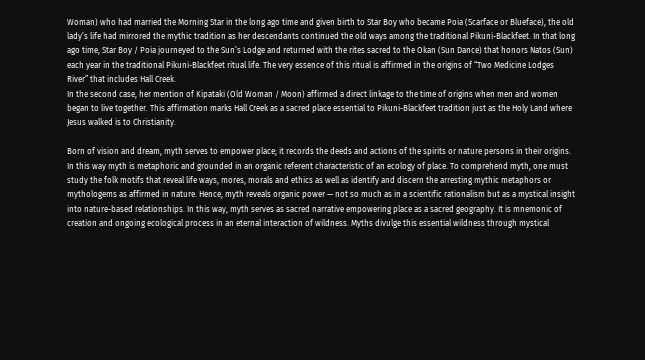Woman) who had married the Morning Star in the long ago time and given birth to Star Boy who became Poia (Scarface or Blueface), the old lady’s life had mirrored the mythic tradition as her descendants continued the old ways among the traditional Pikuni-Blackfeet. In that long ago time, Star Boy / Poia journeyed to the Sun’s Lodge and returned with the rites sacred to the Okan (Sun Dance) that honors Natos (Sun) each year in the traditional Pikuni-Blackfeet ritual life. The very essence of this ritual is affirmed in the origins of “Two Medicine Lodges River” that includes Hall Creek.
In the second case, her mention of Kipataki (Old Woman / Moon) affirmed a direct linkage to the time of origins when men and women began to live together. This affirmation marks Hall Creek as a sacred place essential to Pikuni-Blackfeet tradition just as the Holy Land where Jesus walked is to Christianity.

Born of vision and dream, myth serves to empower place; it records the deeds and actions of the spirits or nature persons in their origins. In this way myth is metaphoric and grounded in an organic referent characteristic of an ecology of place. To comprehend myth, one must study the folk motifs that reveal life ways, mores, morals and ethics as well as identify and discern the arresting mythic metaphors or mythologems as affirmed in nature. Hence, myth reveals organic power — not so much as in a scientific rationalism but as a mystical insight into nature-based relationships. In this way, myth serves as sacred narrative empowering place as a sacred geography. It is mnemonic of creation and ongoing ecological process in an eternal interaction of wildness. Myths divulge this essential wildness through mystical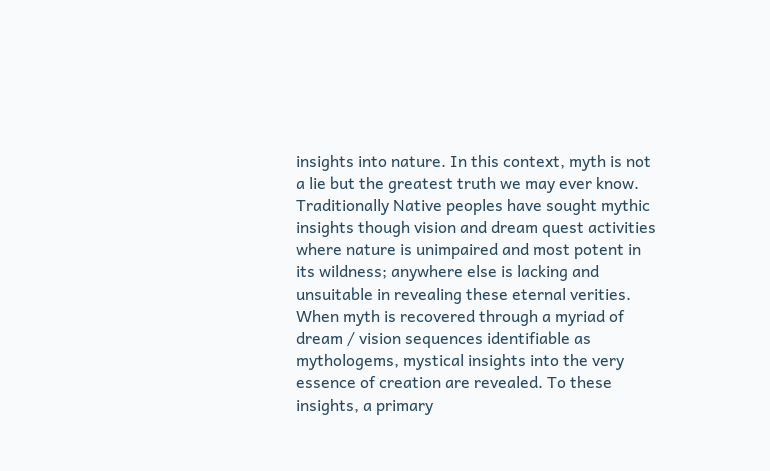insights into nature. In this context, myth is not a lie but the greatest truth we may ever know.
Traditionally Native peoples have sought mythic insights though vision and dream quest activities where nature is unimpaired and most potent in its wildness; anywhere else is lacking and unsuitable in revealing these eternal verities. When myth is recovered through a myriad of dream / vision sequences identifiable as mythologems, mystical insights into the very essence of creation are revealed. To these insights, a primary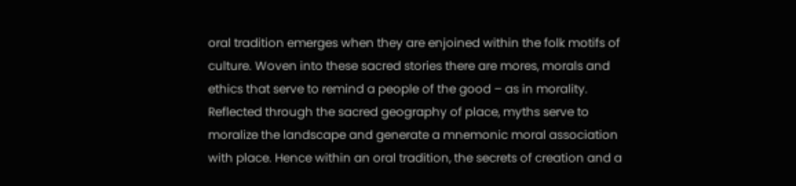oral tradition emerges when they are enjoined within the folk motifs of culture. Woven into these sacred stories there are mores, morals and ethics that serve to remind a people of the good – as in morality. Reflected through the sacred geography of place, myths serve to moralize the landscape and generate a mnemonic moral association with place. Hence within an oral tradition, the secrets of creation and a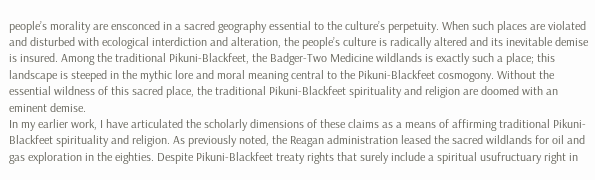people’s morality are ensconced in a sacred geography essential to the culture’s perpetuity. When such places are violated and disturbed with ecological interdiction and alteration, the people’s culture is radically altered and its inevitable demise is insured. Among the traditional Pikuni-Blackfeet, the Badger-Two Medicine wildlands is exactly such a place; this landscape is steeped in the mythic lore and moral meaning central to the Pikuni-Blackfeet cosmogony. Without the essential wildness of this sacred place, the traditional Pikuni-Blackfeet spirituality and religion are doomed with an eminent demise.
In my earlier work, I have articulated the scholarly dimensions of these claims as a means of affirming traditional Pikuni-Blackfeet spirituality and religion. As previously noted, the Reagan administration leased the sacred wildlands for oil and gas exploration in the eighties. Despite Pikuni-Blackfeet treaty rights that surely include a spiritual usufructuary right in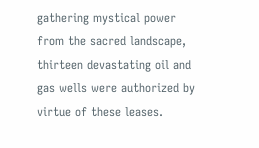gathering mystical power from the sacred landscape, thirteen devastating oil and gas wells were authorized by virtue of these leases.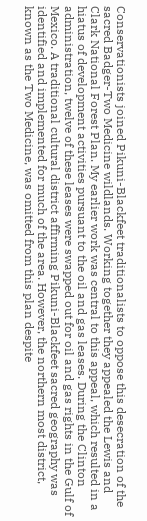Conservationists joined Pikuni-Blackfeet traditionalists to oppose this desecration of the sacred Badger-Two Medicine wildlands. Working together they appealed the Lewis and Clark National Forest Plan. My earlier work was central to this appeal, which resulted in a hiatus of development activities pursuant to the oil and gas leases. During the Clinton administration, twelve of these leases were swapped out for oil and gas rights in the Gulf of Mexico. A traditional cultural district affirming Pikuni-Blackfeet sacred geography was identified and implemented for much of the area. However, the northern most district, known as the Two Medicine, was omitted from this plan despite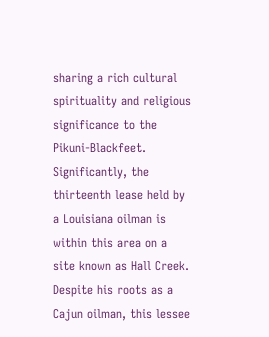sharing a rich cultural spirituality and religious significance to the Pikuni-Blackfeet. Significantly, the thirteenth lease held by a Louisiana oilman is within this area on a site known as Hall Creek. Despite his roots as a Cajun oilman, this lessee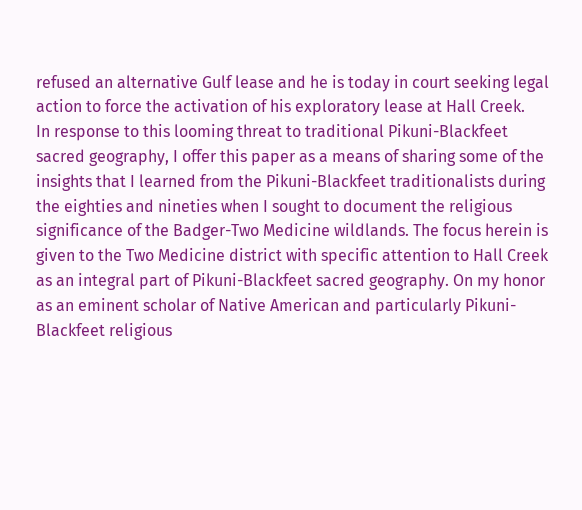refused an alternative Gulf lease and he is today in court seeking legal action to force the activation of his exploratory lease at Hall Creek.
In response to this looming threat to traditional Pikuni-Blackfeet sacred geography, I offer this paper as a means of sharing some of the insights that I learned from the Pikuni-Blackfeet traditionalists during the eighties and nineties when I sought to document the religious significance of the Badger-Two Medicine wildlands. The focus herein is given to the Two Medicine district with specific attention to Hall Creek as an integral part of Pikuni-Blackfeet sacred geography. On my honor as an eminent scholar of Native American and particularly Pikuni-Blackfeet religious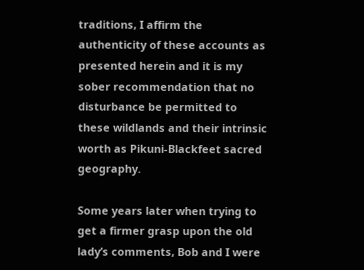traditions, I affirm the authenticity of these accounts as presented herein and it is my sober recommendation that no disturbance be permitted to these wildlands and their intrinsic worth as Pikuni-Blackfeet sacred geography.

Some years later when trying to get a firmer grasp upon the old lady’s comments, Bob and I were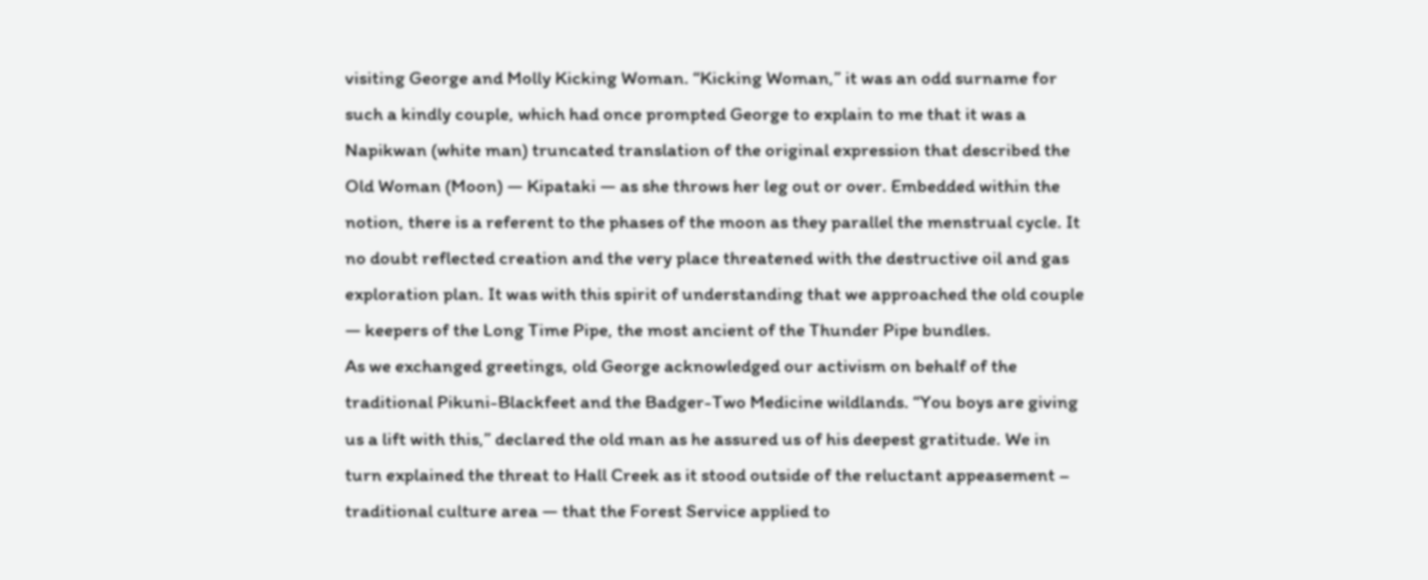visiting George and Molly Kicking Woman. “Kicking Woman,” it was an odd surname for such a kindly couple, which had once prompted George to explain to me that it was a Napikwan (white man) truncated translation of the original expression that described the Old Woman (Moon) — Kipataki — as she throws her leg out or over. Embedded within the notion, there is a referent to the phases of the moon as they parallel the menstrual cycle. It no doubt reflected creation and the very place threatened with the destructive oil and gas exploration plan. It was with this spirit of understanding that we approached the old couple — keepers of the Long Time Pipe, the most ancient of the Thunder Pipe bundles.
As we exchanged greetings, old George acknowledged our activism on behalf of the traditional Pikuni-Blackfeet and the Badger-Two Medicine wildlands. “You boys are giving us a lift with this,” declared the old man as he assured us of his deepest gratitude. We in turn explained the threat to Hall Creek as it stood outside of the reluctant appeasement – traditional culture area — that the Forest Service applied to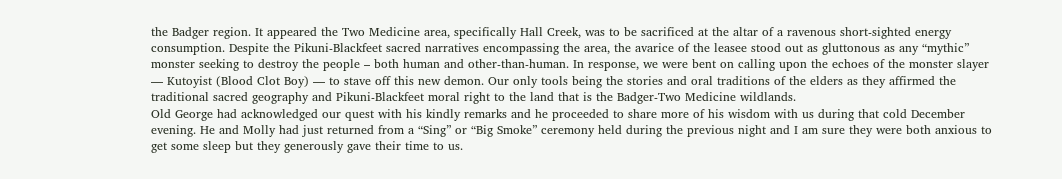the Badger region. It appeared the Two Medicine area, specifically Hall Creek, was to be sacrificed at the altar of a ravenous short-sighted energy consumption. Despite the Pikuni-Blackfeet sacred narratives encompassing the area, the avarice of the leasee stood out as gluttonous as any “mythic” monster seeking to destroy the people – both human and other-than-human. In response, we were bent on calling upon the echoes of the monster slayer — Kutoyist (Blood Clot Boy) — to stave off this new demon. Our only tools being the stories and oral traditions of the elders as they affirmed the traditional sacred geography and Pikuni-Blackfeet moral right to the land that is the Badger-Two Medicine wildlands.
Old George had acknowledged our quest with his kindly remarks and he proceeded to share more of his wisdom with us during that cold December evening. He and Molly had just returned from a “Sing” or “Big Smoke” ceremony held during the previous night and I am sure they were both anxious to get some sleep but they generously gave their time to us.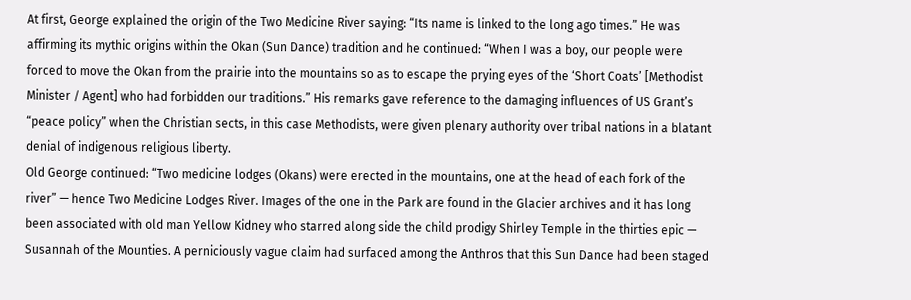At first, George explained the origin of the Two Medicine River saying: “Its name is linked to the long ago times.” He was affirming its mythic origins within the Okan (Sun Dance) tradition and he continued: “When I was a boy, our people were forced to move the Okan from the prairie into the mountains so as to escape the prying eyes of the ‘Short Coats’ [Methodist Minister / Agent] who had forbidden our traditions.” His remarks gave reference to the damaging influences of US Grant’s “peace policy” when the Christian sects, in this case Methodists, were given plenary authority over tribal nations in a blatant denial of indigenous religious liberty.
Old George continued: “Two medicine lodges (Okans) were erected in the mountains, one at the head of each fork of the river” — hence Two Medicine Lodges River. Images of the one in the Park are found in the Glacier archives and it has long been associated with old man Yellow Kidney who starred along side the child prodigy Shirley Temple in the thirties epic — Susannah of the Mounties. A perniciously vague claim had surfaced among the Anthros that this Sun Dance had been staged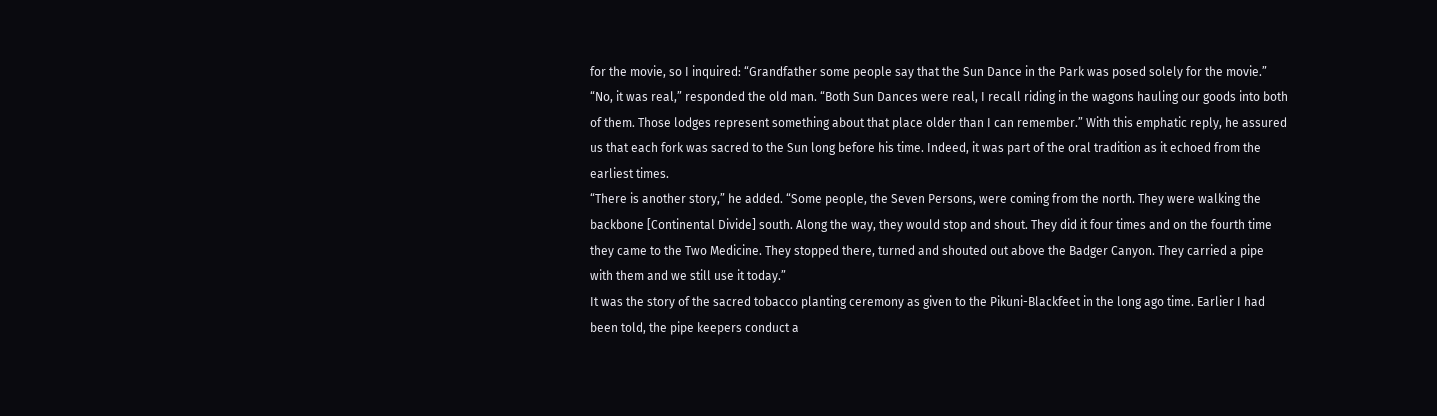for the movie, so I inquired: “Grandfather some people say that the Sun Dance in the Park was posed solely for the movie.”
“No, it was real,” responded the old man. “Both Sun Dances were real, I recall riding in the wagons hauling our goods into both of them. Those lodges represent something about that place older than I can remember.” With this emphatic reply, he assured us that each fork was sacred to the Sun long before his time. Indeed, it was part of the oral tradition as it echoed from the earliest times.
“There is another story,” he added. “Some people, the Seven Persons, were coming from the north. They were walking the backbone [Continental Divide] south. Along the way, they would stop and shout. They did it four times and on the fourth time they came to the Two Medicine. They stopped there, turned and shouted out above the Badger Canyon. They carried a pipe with them and we still use it today.”
It was the story of the sacred tobacco planting ceremony as given to the Pikuni-Blackfeet in the long ago time. Earlier I had been told, the pipe keepers conduct a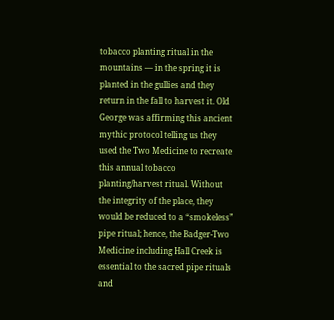tobacco planting ritual in the mountains — in the spring it is planted in the gullies and they return in the fall to harvest it. Old George was affirming this ancient mythic protocol telling us they used the Two Medicine to recreate this annual tobacco planting/harvest ritual. Without the integrity of the place, they would be reduced to a “smokeless” pipe ritual; hence, the Badger-Two Medicine including Hall Creek is essential to the sacred pipe rituals and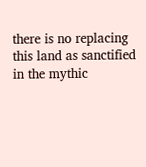there is no replacing this land as sanctified in the mythic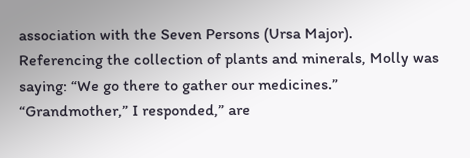association with the Seven Persons (Ursa Major).
Referencing the collection of plants and minerals, Molly was saying: “We go there to gather our medicines.”
“Grandmother,” I responded,” are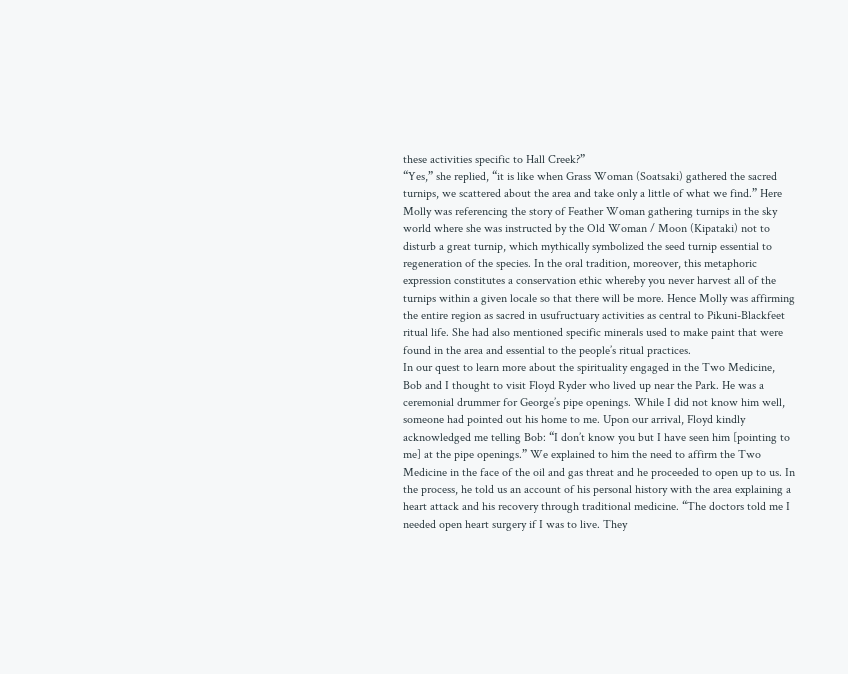these activities specific to Hall Creek?”
“Yes,” she replied, “it is like when Grass Woman (Soatsaki) gathered the sacred turnips, we scattered about the area and take only a little of what we find.” Here Molly was referencing the story of Feather Woman gathering turnips in the sky world where she was instructed by the Old Woman / Moon (Kipataki) not to disturb a great turnip, which mythically symbolized the seed turnip essential to regeneration of the species. In the oral tradition, moreover, this metaphoric expression constitutes a conservation ethic whereby you never harvest all of the turnips within a given locale so that there will be more. Hence Molly was affirming the entire region as sacred in usufructuary activities as central to Pikuni-Blackfeet ritual life. She had also mentioned specific minerals used to make paint that were found in the area and essential to the people’s ritual practices.
In our quest to learn more about the spirituality engaged in the Two Medicine, Bob and I thought to visit Floyd Ryder who lived up near the Park. He was a ceremonial drummer for George’s pipe openings. While I did not know him well, someone had pointed out his home to me. Upon our arrival, Floyd kindly acknowledged me telling Bob: “I don’t know you but I have seen him [pointing to me] at the pipe openings.” We explained to him the need to affirm the Two Medicine in the face of the oil and gas threat and he proceeded to open up to us. In the process, he told us an account of his personal history with the area explaining a heart attack and his recovery through traditional medicine. “The doctors told me I needed open heart surgery if I was to live. They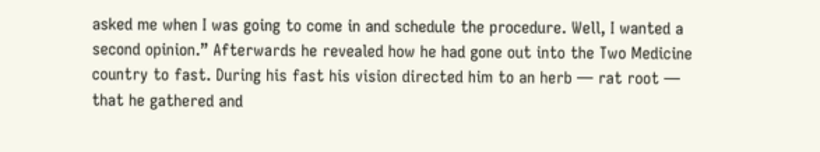asked me when I was going to come in and schedule the procedure. Well, I wanted a second opinion.” Afterwards he revealed how he had gone out into the Two Medicine country to fast. During his fast his vision directed him to an herb — rat root — that he gathered and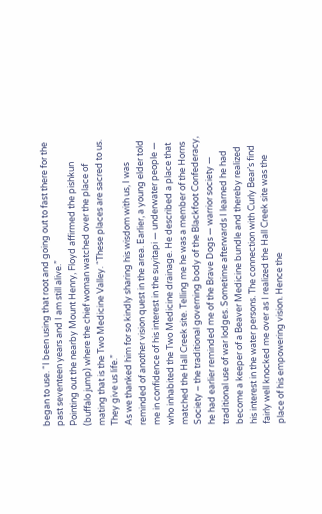began to use. “I been using that root and going out to fast there for the past seventeen years and I am still alive.”
Pointing out the nearby Mount Henry, Floyd affirmed the pishkun (buffalo jump) where the chief woman watched over the place of mating that is the Two Medicine Valley. “These places are sacred to us. They give us life.”
As we thanked him for so kindly sharing his wisdom with us, I was reminded of another vision quest in the area. Earlier, a young elder told me in confidence of his interest in the suyitapi — underwater people — who inhabited the Two Medicine drainage. He described a place that matched the Hall Creek site. Telling me he was a member of the Horns Society – the traditional governing body of the Blackfoot Confederacy, he had earlier reminded me of the Brave Dogs — warrior society — traditional use of war lodges. Sometime afterwards I learned he had become a keeper of a Beaver Medicine bundle and thereby realized his interest in the water persons. The connection with Curly Bear’s find fairly well knocked me over as I realized the Hall Creek site was the place of his empowering vision. Hence the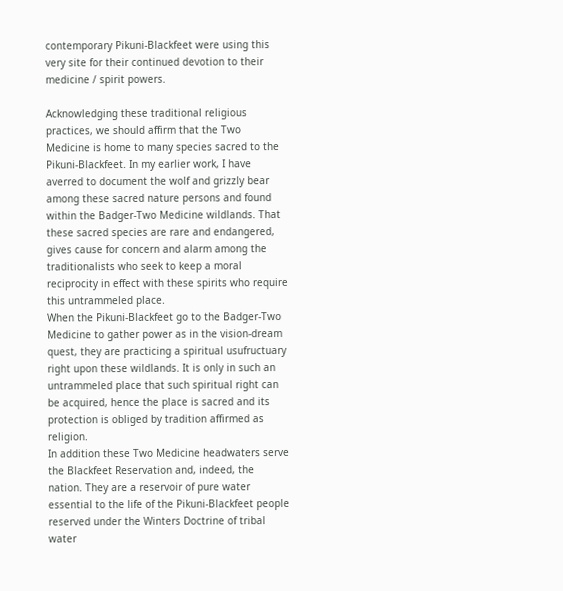contemporary Pikuni-Blackfeet were using this very site for their continued devotion to their medicine / spirit powers.

Acknowledging these traditional religious practices, we should affirm that the Two Medicine is home to many species sacred to the Pikuni-Blackfeet. In my earlier work, I have averred to document the wolf and grizzly bear among these sacred nature persons and found within the Badger-Two Medicine wildlands. That these sacred species are rare and endangered, gives cause for concern and alarm among the traditionalists who seek to keep a moral reciprocity in effect with these spirits who require this untrammeled place.
When the Pikuni-Blackfeet go to the Badger-Two Medicine to gather power as in the vision-dream quest, they are practicing a spiritual usufructuary right upon these wildlands. It is only in such an untrammeled place that such spiritual right can be acquired, hence the place is sacred and its protection is obliged by tradition affirmed as religion.
In addition these Two Medicine headwaters serve the Blackfeet Reservation and, indeed, the nation. They are a reservoir of pure water essential to the life of the Pikuni-Blackfeet people reserved under the Winters Doctrine of tribal water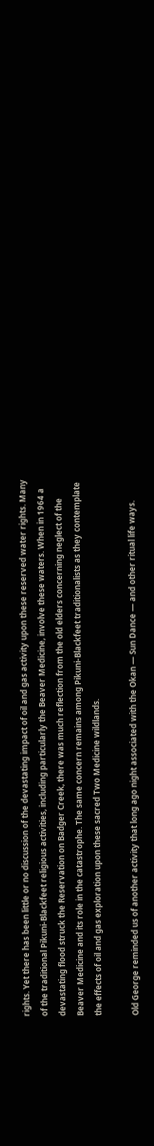rights. Yet there has been little or no discussion of the devastating impact of oil and gas activity upon these reserved water rights. Many of the traditional Pikuni-Blackfeet religious activities, including particularly the Beaver Medicine, involve these waters. When in 1964 a devastating flood struck the Reservation on Badger Creek, there was much reflection from the old elders concerning neglect of the Beaver Medicine and its role in the catastrophe. The same concern remains among Pikuni-Blackfeet traditionalists as they contemplate the effects of oil and gas exploration upon these sacred Two Medicine wildlands.

Old George reminded us of another activity that long ago night associated with the Okan — Sun Dance — and other ritual life ways.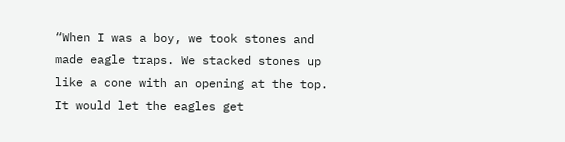“When I was a boy, we took stones and made eagle traps. We stacked stones up like a cone with an opening at the top. It would let the eagles get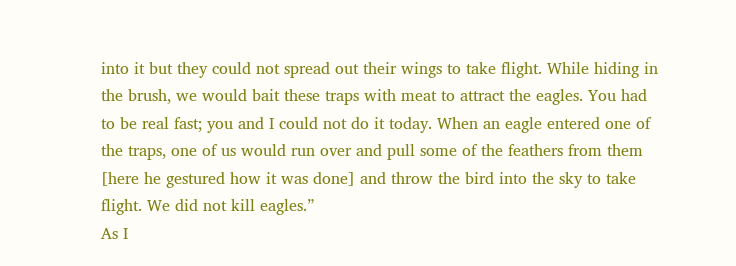into it but they could not spread out their wings to take flight. While hiding in the brush, we would bait these traps with meat to attract the eagles. You had to be real fast; you and I could not do it today. When an eagle entered one of the traps, one of us would run over and pull some of the feathers from them [here he gestured how it was done] and throw the bird into the sky to take flight. We did not kill eagles.”
As I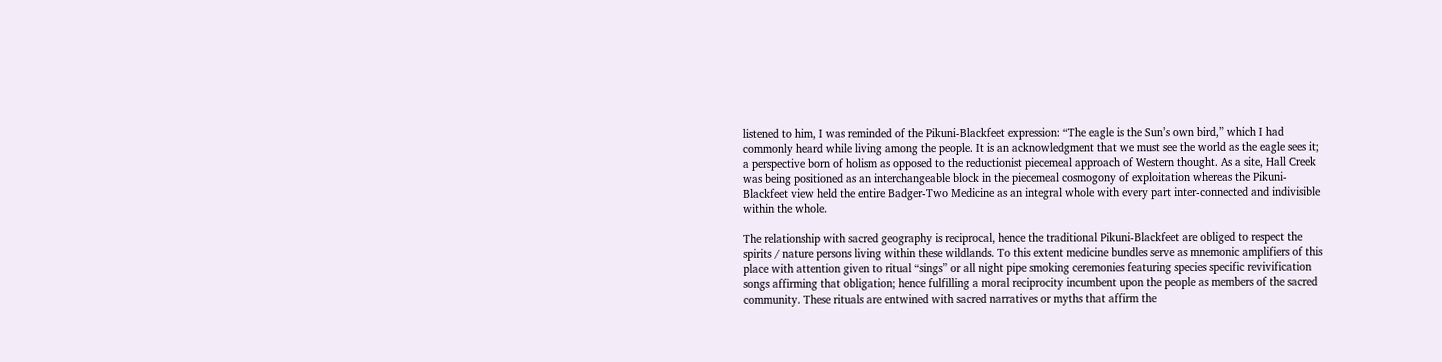listened to him, I was reminded of the Pikuni-Blackfeet expression: “The eagle is the Sun’s own bird,” which I had commonly heard while living among the people. It is an acknowledgment that we must see the world as the eagle sees it; a perspective born of holism as opposed to the reductionist piecemeal approach of Western thought. As a site, Hall Creek was being positioned as an interchangeable block in the piecemeal cosmogony of exploitation whereas the Pikuni-Blackfeet view held the entire Badger-Two Medicine as an integral whole with every part inter-connected and indivisible within the whole.

The relationship with sacred geography is reciprocal, hence the traditional Pikuni-Blackfeet are obliged to respect the spirits / nature persons living within these wildlands. To this extent medicine bundles serve as mnemonic amplifiers of this place with attention given to ritual “sings” or all night pipe smoking ceremonies featuring species specific revivification songs affirming that obligation; hence fulfilling a moral reciprocity incumbent upon the people as members of the sacred community. These rituals are entwined with sacred narratives or myths that affirm the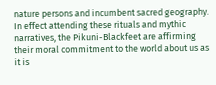nature persons and incumbent sacred geography. In effect attending these rituals and mythic narratives, the Pikuni-Blackfeet are affirming their moral commitment to the world about us as it is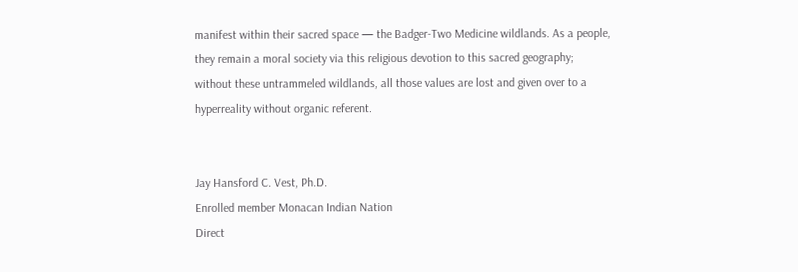manifest within their sacred space — the Badger-Two Medicine wildlands. As a people, they remain a moral society via this religious devotion to this sacred geography; without these untrammeled wildlands, all those values are lost and given over to a hyperreality without organic referent.


Jay Hansford C. Vest, Ph.D.
Enrolled member Monacan Indian Nation
Direct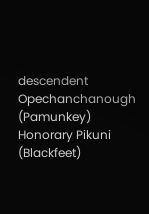descendent Opechanchanough (Pamunkey)
Honorary Pikuni (Blackfeet)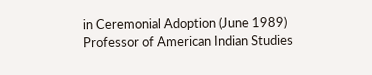in Ceremonial Adoption (June 1989)
Professor of American Indian Studies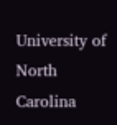University of North Carolina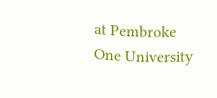at Pembroke
One University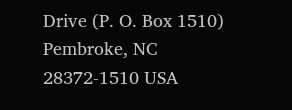Drive (P. O. Box 1510)
Pembroke, NC 28372-1510 USA